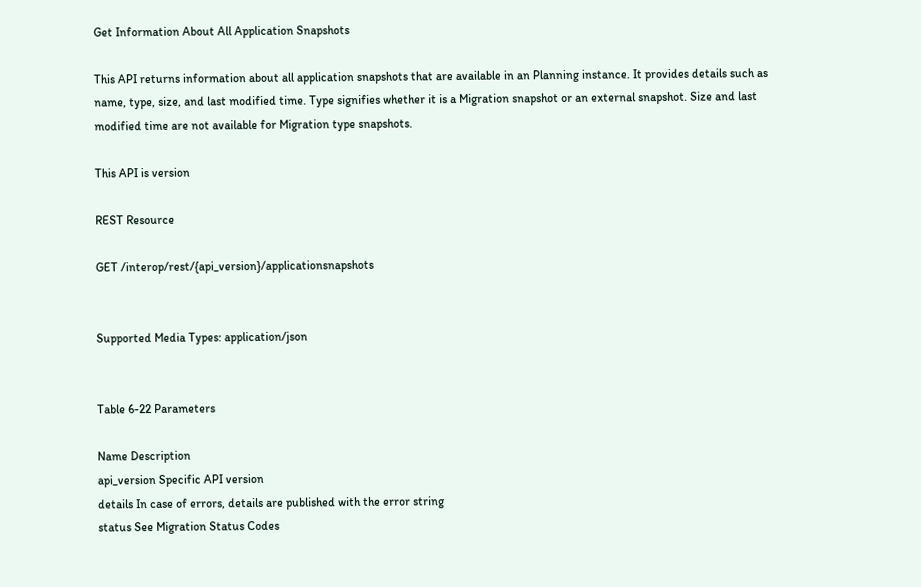Get Information About All Application Snapshots

This API returns information about all application snapshots that are available in an Planning instance. It provides details such as name, type, size, and last modified time. Type signifies whether it is a Migration snapshot or an external snapshot. Size and last modified time are not available for Migration type snapshots.

This API is version

REST Resource

GET /interop/rest/{api_version}/applicationsnapshots


Supported Media Types: application/json


Table 6-22 Parameters

Name Description
api_version Specific API version
details In case of errors, details are published with the error string
status See Migration Status Codes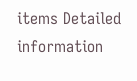items Detailed information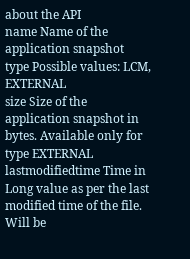about the API
name Name of the application snapshot
type Possible values: LCM, EXTERNAL
size Size of the application snapshot in bytes. Available only for type EXTERNAL
lastmodifiedtime Time in Long value as per the last modified time of the file. Will be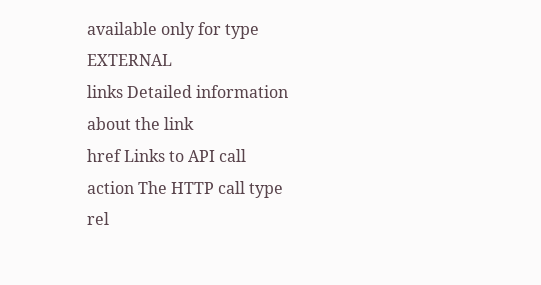available only for type EXTERNAL
links Detailed information about the link
href Links to API call
action The HTTP call type
rel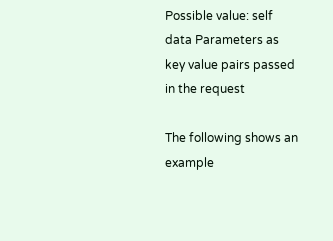Possible value: self
data Parameters as key value pairs passed in the request

The following shows an example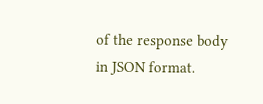of the response body in JSON format.